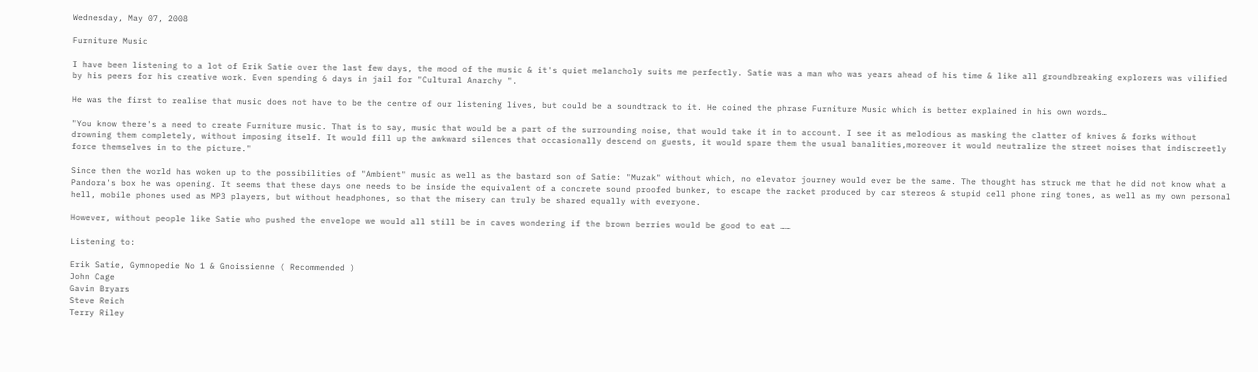Wednesday, May 07, 2008

Furniture Music

I have been listening to a lot of Erik Satie over the last few days, the mood of the music & it's quiet melancholy suits me perfectly. Satie was a man who was years ahead of his time & like all groundbreaking explorers was vilified by his peers for his creative work. Even spending 6 days in jail for "Cultural Anarchy ".

He was the first to realise that music does not have to be the centre of our listening lives, but could be a soundtrack to it. He coined the phrase Furniture Music which is better explained in his own words…

"You know there's a need to create Furniture music. That is to say, music that would be a part of the surrounding noise, that would take it in to account. I see it as melodious as masking the clatter of knives & forks without drowning them completely, without imposing itself. It would fill up the awkward silences that occasionally descend on guests, it would spare them the usual banalities,moreover it would neutralize the street noises that indiscreetly force themselves in to the picture."

Since then the world has woken up to the possibilities of "Ambient" music as well as the bastard son of Satie: "Muzak" without which, no elevator journey would ever be the same. The thought has struck me that he did not know what a Pandora's box he was opening. It seems that these days one needs to be inside the equivalent of a concrete sound proofed bunker, to escape the racket produced by car stereos & stupid cell phone ring tones, as well as my own personal hell, mobile phones used as MP3 players, but without headphones, so that the misery can truly be shared equally with everyone.

However, without people like Satie who pushed the envelope we would all still be in caves wondering if the brown berries would be good to eat ……

Listening to:

Erik Satie, Gymnopedie No 1 & Gnoissienne ( Recommended )
John Cage
Gavin Bryars
Steve Reich
Terry Riley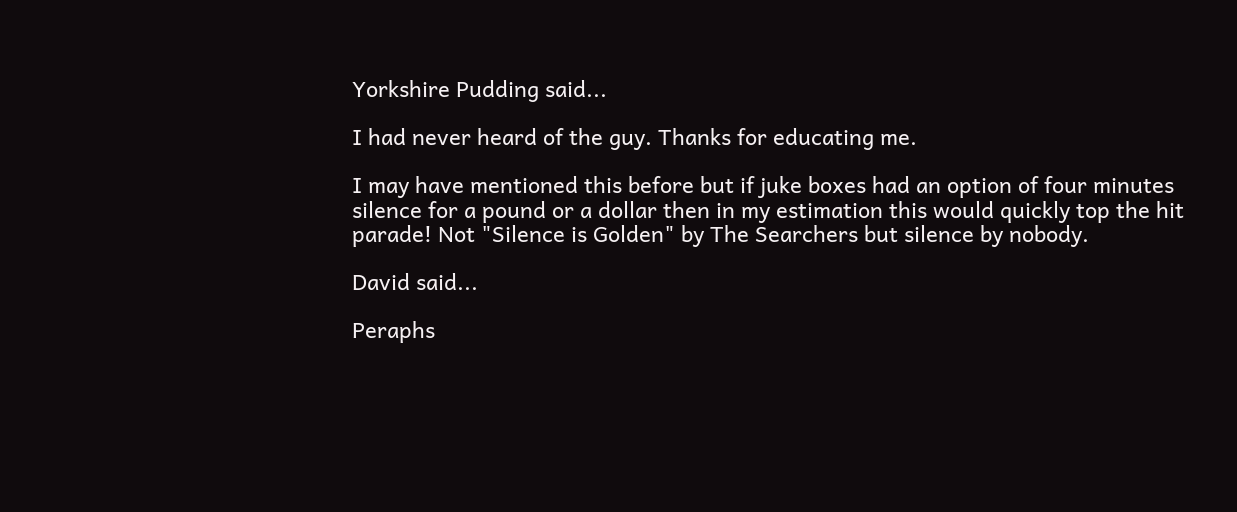Yorkshire Pudding said...

I had never heard of the guy. Thanks for educating me.

I may have mentioned this before but if juke boxes had an option of four minutes silence for a pound or a dollar then in my estimation this would quickly top the hit parade! Not "Silence is Golden" by The Searchers but silence by nobody.

David said...

Peraphs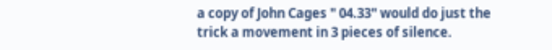a copy of John Cages " 04.33" would do just the trick a movement in 3 pieces of silence.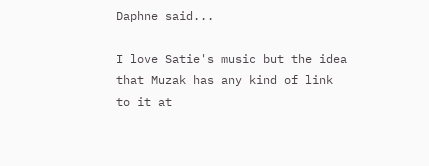Daphne said...

I love Satie's music but the idea that Muzak has any kind of link to it at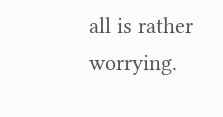all is rather worrying.